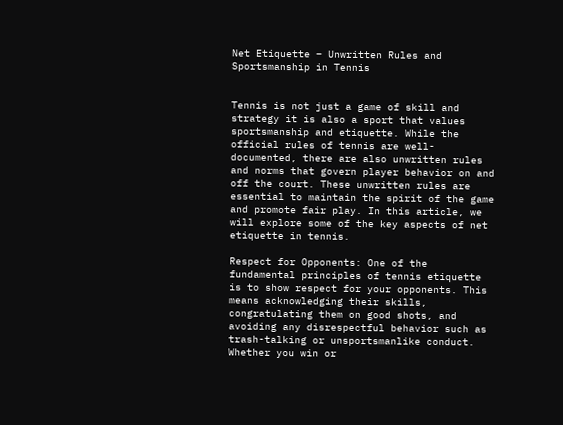Net Etiquette – Unwritten Rules and Sportsmanship in Tennis


Tennis is not just a game of skill and strategy it is also a sport that values sportsmanship and etiquette. While the official rules of tennis are well-documented, there are also unwritten rules and norms that govern player behavior on and off the court. These unwritten rules are essential to maintain the spirit of the game and promote fair play. In this article, we will explore some of the key aspects of net etiquette in tennis.

Respect for Opponents: One of the fundamental principles of tennis etiquette is to show respect for your opponents. This means acknowledging their skills, congratulating them on good shots, and avoiding any disrespectful behavior such as trash-talking or unsportsmanlike conduct. Whether you win or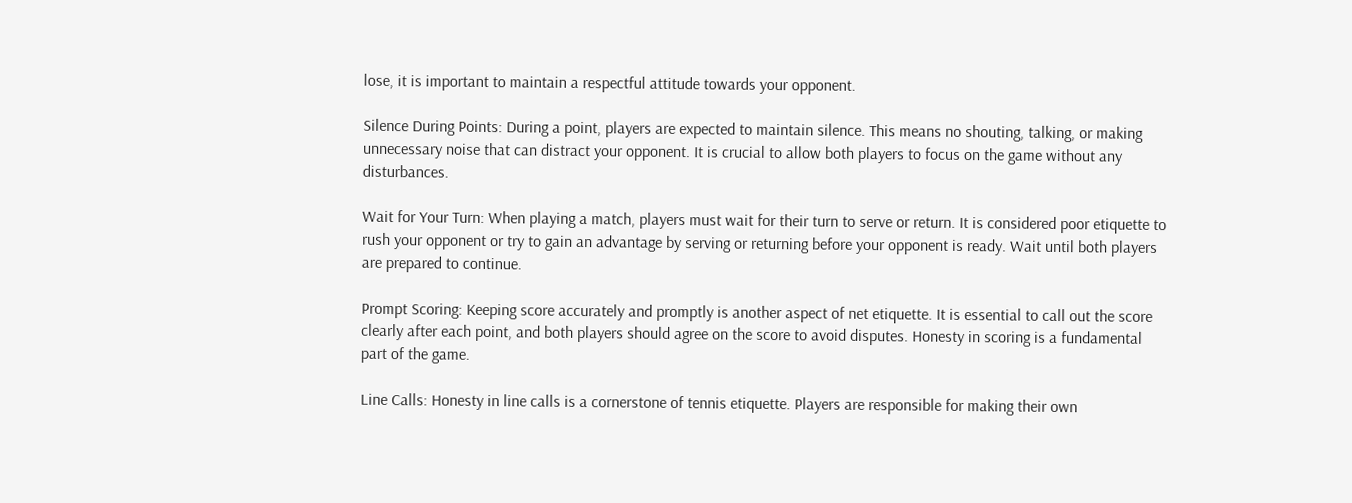lose, it is important to maintain a respectful attitude towards your opponent.

Silence During Points: During a point, players are expected to maintain silence. This means no shouting, talking, or making unnecessary noise that can distract your opponent. It is crucial to allow both players to focus on the game without any disturbances.

Wait for Your Turn: When playing a match, players must wait for their turn to serve or return. It is considered poor etiquette to rush your opponent or try to gain an advantage by serving or returning before your opponent is ready. Wait until both players are prepared to continue.

Prompt Scoring: Keeping score accurately and promptly is another aspect of net etiquette. It is essential to call out the score clearly after each point, and both players should agree on the score to avoid disputes. Honesty in scoring is a fundamental part of the game.

Line Calls: Honesty in line calls is a cornerstone of tennis etiquette. Players are responsible for making their own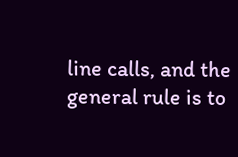line calls, and the general rule is to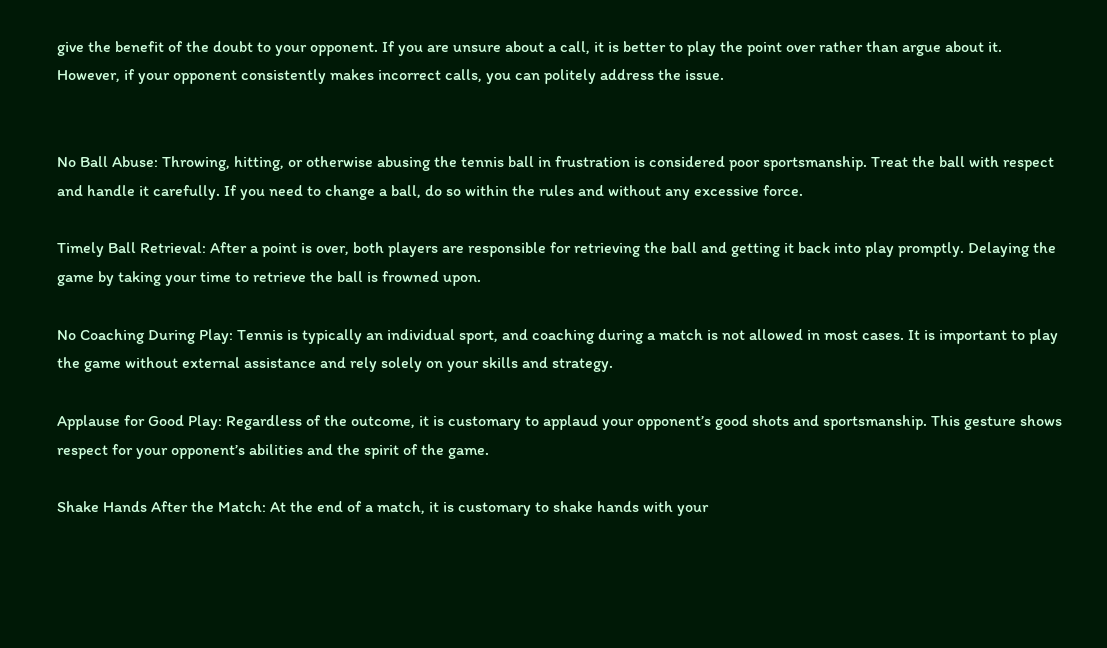give the benefit of the doubt to your opponent. If you are unsure about a call, it is better to play the point over rather than argue about it. However, if your opponent consistently makes incorrect calls, you can politely address the issue.


No Ball Abuse: Throwing, hitting, or otherwise abusing the tennis ball in frustration is considered poor sportsmanship. Treat the ball with respect and handle it carefully. If you need to change a ball, do so within the rules and without any excessive force.

Timely Ball Retrieval: After a point is over, both players are responsible for retrieving the ball and getting it back into play promptly. Delaying the game by taking your time to retrieve the ball is frowned upon.

No Coaching During Play: Tennis is typically an individual sport, and coaching during a match is not allowed in most cases. It is important to play the game without external assistance and rely solely on your skills and strategy.

Applause for Good Play: Regardless of the outcome, it is customary to applaud your opponent’s good shots and sportsmanship. This gesture shows respect for your opponent’s abilities and the spirit of the game.

Shake Hands After the Match: At the end of a match, it is customary to shake hands with your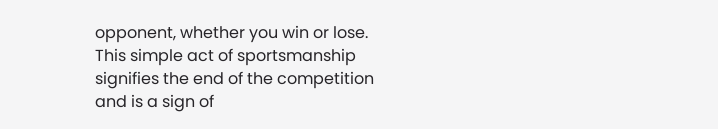opponent, whether you win or lose. This simple act of sportsmanship signifies the end of the competition and is a sign of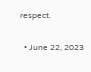respect.

  • June 22, 2023